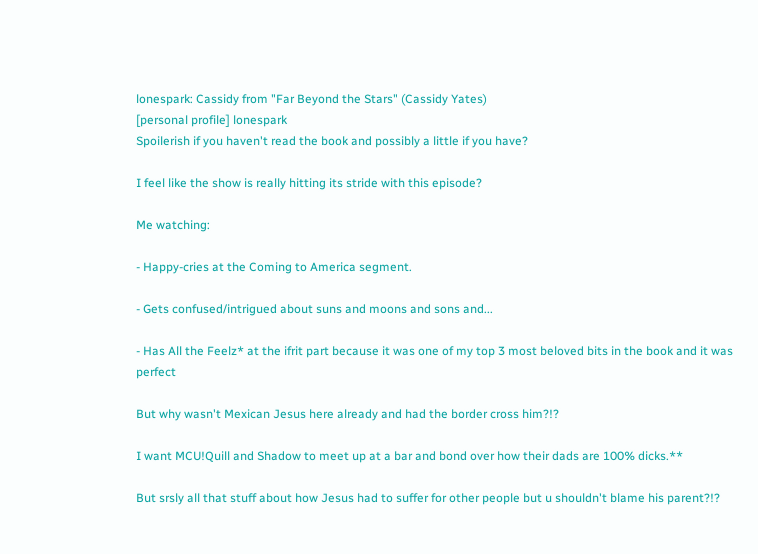lonespark: Cassidy from "Far Beyond the Stars" (Cassidy Yates)
[personal profile] lonespark
Spoilerish if you haven't read the book and possibly a little if you have?

I feel like the show is really hitting its stride with this episode?

Me watching:

- Happy-cries at the Coming to America segment.

- Gets confused/intrigued about suns and moons and sons and...

- Has All the Feelz* at the ifrit part because it was one of my top 3 most beloved bits in the book and it was perfect

But why wasn't Mexican Jesus here already and had the border cross him?!?

I want MCU!Quill and Shadow to meet up at a bar and bond over how their dads are 100% dicks.**

But srsly all that stuff about how Jesus had to suffer for other people but u shouldn't blame his parent?!?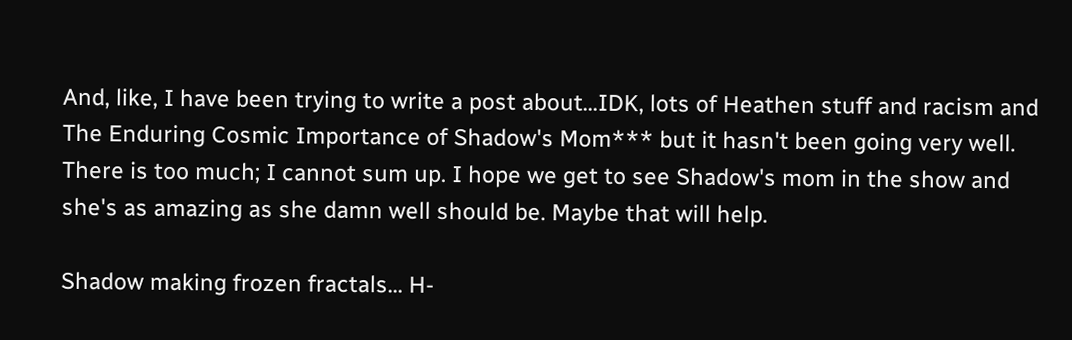And, like, I have been trying to write a post about...IDK, lots of Heathen stuff and racism and The Enduring Cosmic Importance of Shadow's Mom*** but it hasn't been going very well. There is too much; I cannot sum up. I hope we get to see Shadow's mom in the show and she's as amazing as she damn well should be. Maybe that will help.

Shadow making frozen fractals... H-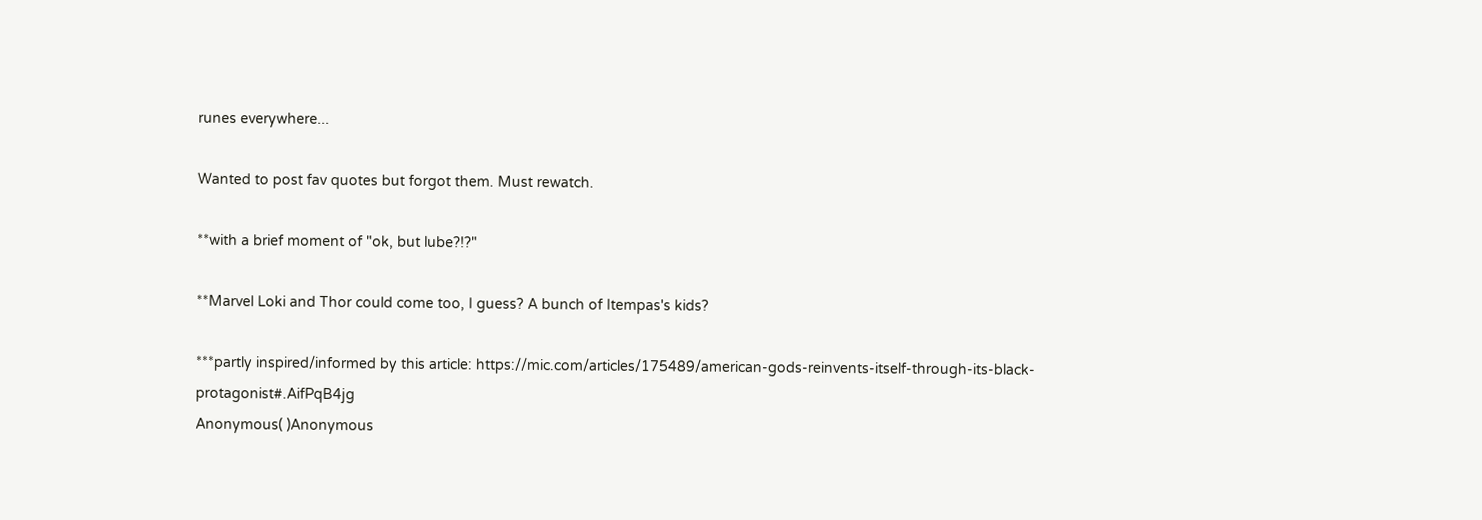runes everywhere...

Wanted to post fav quotes but forgot them. Must rewatch.

**with a brief moment of "ok, but lube?!?"

**Marvel Loki and Thor could come too, I guess? A bunch of Itempas's kids?

***partly inspired/informed by this article: https://mic.com/articles/175489/american-gods-reinvents-itself-through-its-black-protagonist#.AifPqB4jg
Anonymous( )Anonymous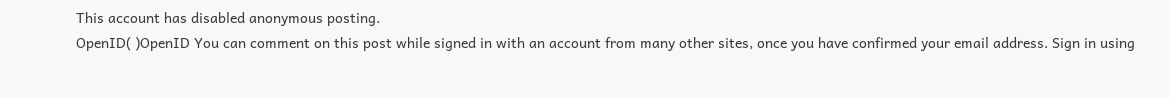This account has disabled anonymous posting.
OpenID( )OpenID You can comment on this post while signed in with an account from many other sites, once you have confirmed your email address. Sign in using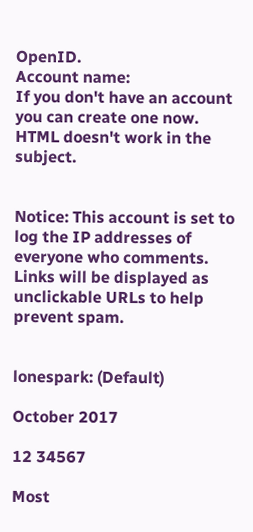OpenID.
Account name:
If you don't have an account you can create one now.
HTML doesn't work in the subject.


Notice: This account is set to log the IP addresses of everyone who comments.
Links will be displayed as unclickable URLs to help prevent spam.


lonespark: (Default)

October 2017

12 34567

Most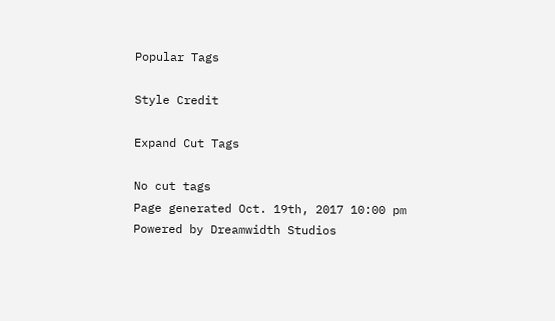Popular Tags

Style Credit

Expand Cut Tags

No cut tags
Page generated Oct. 19th, 2017 10:00 pm
Powered by Dreamwidth Studios